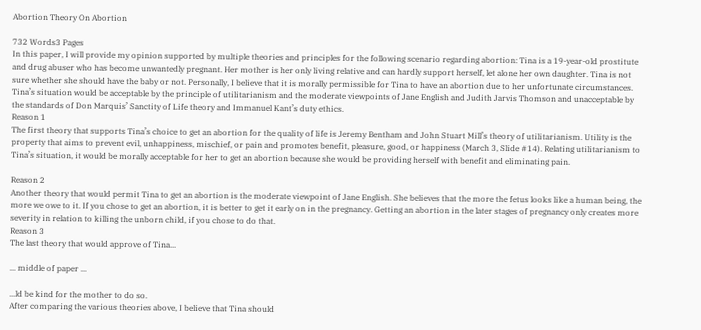Abortion Theory On Abortion

732 Words3 Pages
In this paper, I will provide my opinion supported by multiple theories and principles for the following scenario regarding abortion: Tina is a 19-year-old prostitute and drug abuser who has become unwantedly pregnant. Her mother is her only living relative and can hardly support herself, let alone her own daughter. Tina is not sure whether she should have the baby or not. Personally, I believe that it is morally permissible for Tina to have an abortion due to her unfortunate circumstances. Tina’s situation would be acceptable by the principle of utilitarianism and the moderate viewpoints of Jane English and Judith Jarvis Thomson and unacceptable by the standards of Don Marquis’ Sanctity of Life theory and Immanuel Kant’s duty ethics.
Reason 1
The first theory that supports Tina’s choice to get an abortion for the quality of life is Jeremy Bentham and John Stuart Mill’s theory of utilitarianism. Utility is the property that aims to prevent evil, unhappiness, mischief, or pain and promotes benefit, pleasure, good, or happiness (March 3, Slide #14). Relating utilitarianism to Tina’s situation, it would be morally acceptable for her to get an abortion because she would be providing herself with benefit and eliminating pain.

Reason 2
Another theory that would permit Tina to get an abortion is the moderate viewpoint of Jane English. She believes that the more the fetus looks like a human being, the more we owe to it. If you chose to get an abortion, it is better to get it early on in the pregnancy. Getting an abortion in the later stages of pregnancy only creates more severity in relation to killing the unborn child, if you chose to do that.
Reason 3
The last theory that would approve of Tina...

... middle of paper ...

...ld be kind for the mother to do so.
After comparing the various theories above, I believe that Tina should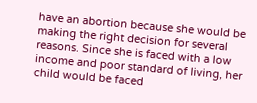have an abortion because she would be making the right decision for several reasons. Since she is faced with a low income and poor standard of living, her child would be faced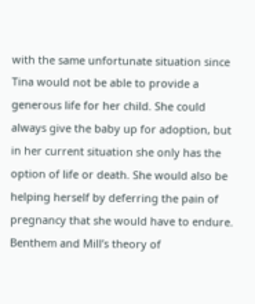with the same unfortunate situation since Tina would not be able to provide a generous life for her child. She could always give the baby up for adoption, but in her current situation she only has the option of life or death. She would also be helping herself by deferring the pain of pregnancy that she would have to endure. Benthem and Mill’s theory of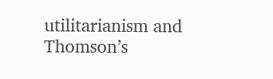utilitarianism and Thomson’s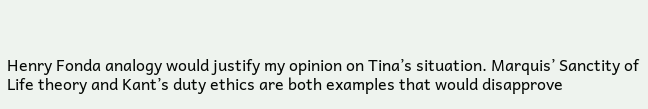Henry Fonda analogy would justify my opinion on Tina’s situation. Marquis’ Sanctity of Life theory and Kant’s duty ethics are both examples that would disapprove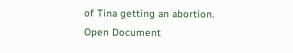of Tina getting an abortion.
Open Document